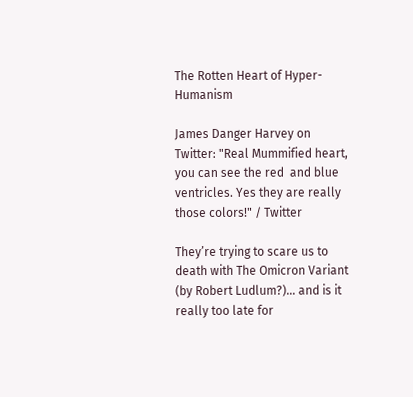The Rotten Heart of Hyper-Humanism

James Danger Harvey on Twitter: "Real Mummified heart, you can see the red  and blue ventricles. Yes they are really those colors!" / Twitter

They’re trying to scare us to death with The Omicron Variant (by Robert Ludlum?)… and is it really too late for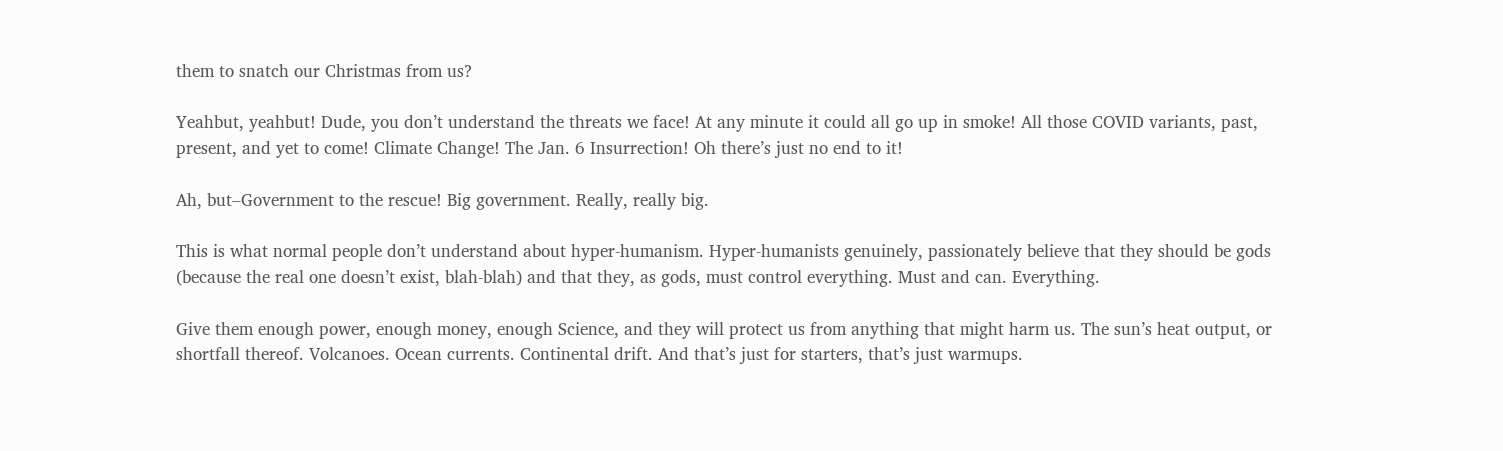them to snatch our Christmas from us?

Yeahbut, yeahbut! Dude, you don’t understand the threats we face! At any minute it could all go up in smoke! All those COVID variants, past, present, and yet to come! Climate Change! The Jan. 6 Insurrection! Oh there’s just no end to it!

Ah, but–Government to the rescue! Big government. Really, really big.

This is what normal people don’t understand about hyper-humanism. Hyper-humanists genuinely, passionately believe that they should be gods (because the real one doesn’t exist, blah-blah) and that they, as gods, must control everything. Must and can. Everything.

Give them enough power, enough money, enough Science, and they will protect us from anything that might harm us. The sun’s heat output, or shortfall thereof. Volcanoes. Ocean currents. Continental drift. And that’s just for starters, that’s just warmups.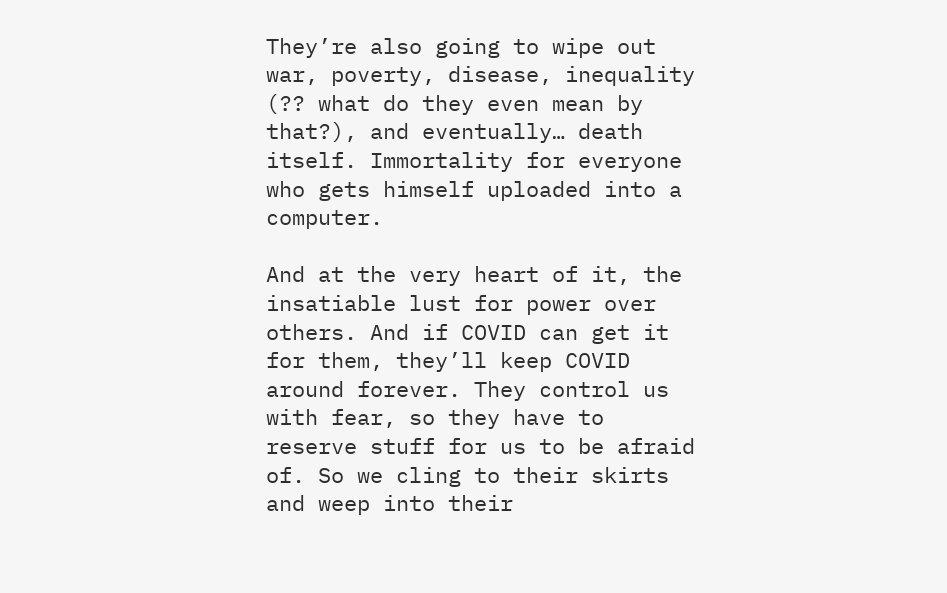They’re also going to wipe out war, poverty, disease, inequality (?? what do they even mean by that?), and eventually… death itself. Immortality for everyone who gets himself uploaded into a computer.

And at the very heart of it, the insatiable lust for power over others. And if COVID can get it for them, they’ll keep COVID around forever. They control us with fear, so they have to reserve stuff for us to be afraid of. So we cling to their skirts and weep into their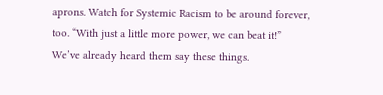aprons. Watch for Systemic Racism to be around forever, too. “With just a little more power, we can beat it!” We’ve already heard them say these things.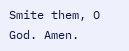Smite them, O God. Amen.